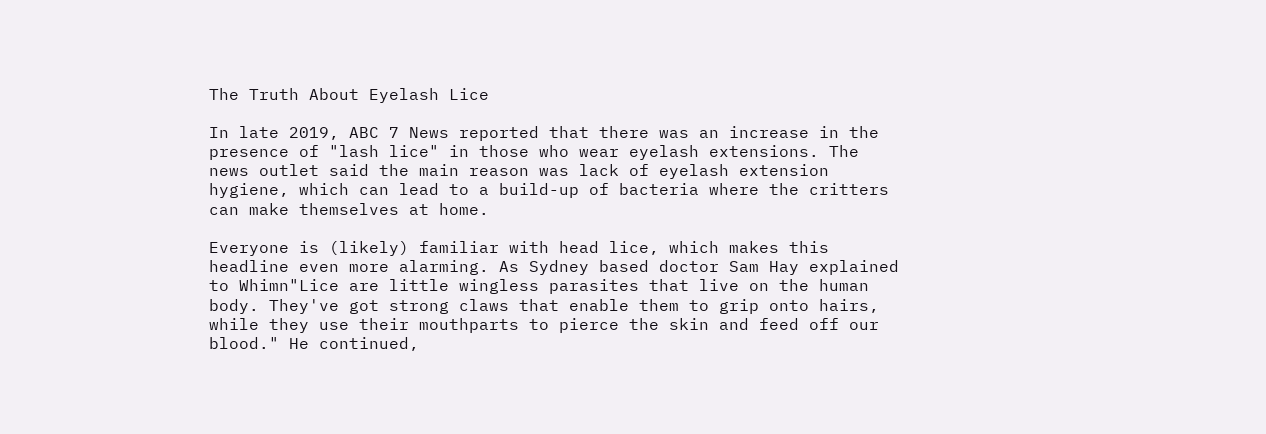The Truth About Eyelash Lice

In late 2019, ABC 7 News reported that there was an increase in the presence of "lash lice" in those who wear eyelash extensions. The news outlet said the main reason was lack of eyelash extension hygiene, which can lead to a build-up of bacteria where the critters can make themselves at home.

Everyone is (likely) familiar with head lice, which makes this headline even more alarming. As Sydney based doctor Sam Hay explained to Whimn"Lice are little wingless parasites that live on the human body. They've got strong claws that enable them to grip onto hairs, while they use their mouthparts to pierce the skin and feed off our blood." He continued,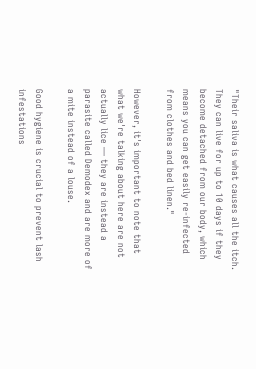"Their saliva is what causes all the itch. They can live for up to 10 days if they become detached from our body, which means you can get easily re-infected from clothes and bed linen."

However, it's important to note that what we're talking about here are not actually lice — they are instead a parasite called Demodex and are more of a mite instead of a louse.

Good hygiene is crucial to prevent lash infestations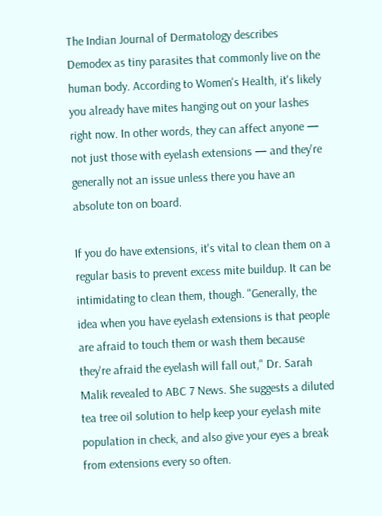The Indian Journal of Dermatology describes Demodex as tiny parasites that commonly live on the human body. According to Women's Health, it's likely you already have mites hanging out on your lashes right now. In other words, they can affect anyone — not just those with eyelash extensions — and they're generally not an issue unless there you have an absolute ton on board.

If you do have extensions, it's vital to clean them on a regular basis to prevent excess mite buildup. It can be intimidating to clean them, though. "Generally, the idea when you have eyelash extensions is that people are afraid to touch them or wash them because they're afraid the eyelash will fall out," Dr. Sarah Malik revealed to ABC 7 News. She suggests a diluted tea tree oil solution to help keep your eyelash mite population in check, and also give your eyes a break from extensions every so often.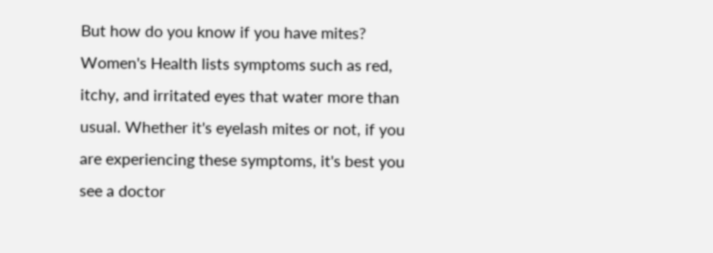But how do you know if you have mites? Women's Health lists symptoms such as red, itchy, and irritated eyes that water more than usual. Whether it's eyelash mites or not, if you are experiencing these symptoms, it's best you see a doctor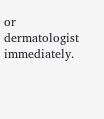or dermatologist immediately.